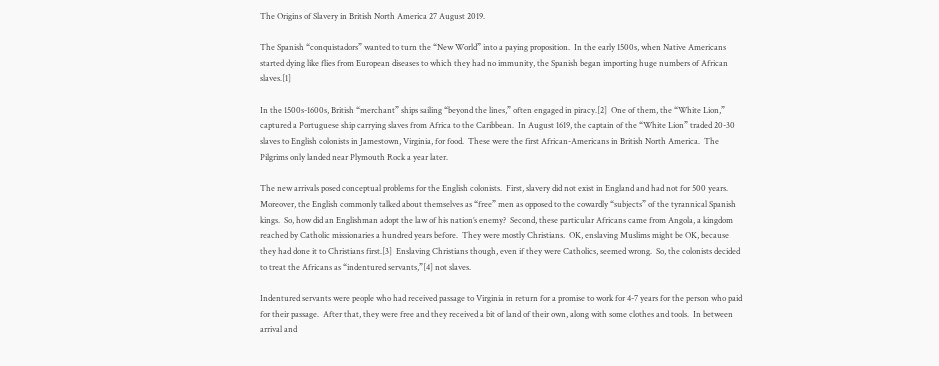The Origins of Slavery in British North America 27 August 2019.

The Spanish “conquistadors” wanted to turn the “New World” into a paying proposition.  In the early 1500s, when Native Americans started dying like flies from European diseases to which they had no immunity, the Spanish began importing huge numbers of African slaves.[1]

In the 1500s-1600s, British “merchant” ships sailing “beyond the lines,” often engaged in piracy.[2]  One of them, the “White Lion,” captured a Portuguese ship carrying slaves from Africa to the Caribbean.  In August 1619, the captain of the “White Lion” traded 20-30 slaves to English colonists in Jamestown, Virginia, for food.  These were the first African-Americans in British North America.  The Pilgrims only landed near Plymouth Rock a year later.

The new arrivals posed conceptual problems for the English colonists.  First, slavery did not exist in England and had not for 500 years.  Moreover, the English commonly talked about themselves as “free” men as opposed to the cowardly “subjects” of the tyrannical Spanish kings.  So, how did an Englishman adopt the law of his nation’s enemy?  Second, these particular Africans came from Angola, a kingdom reached by Catholic missionaries a hundred years before.  They were mostly Christians.  OK, enslaving Muslims might be OK, because they had done it to Christians first.[3]  Enslaving Christians though, even if they were Catholics, seemed wrong.  So, the colonists decided to treat the Africans as “indentured servants,”[4] not slaves.

Indentured servants were people who had received passage to Virginia in return for a promise to work for 4-7 years for the person who paid for their passage.  After that, they were free and they received a bit of land of their own, along with some clothes and tools.  In between arrival and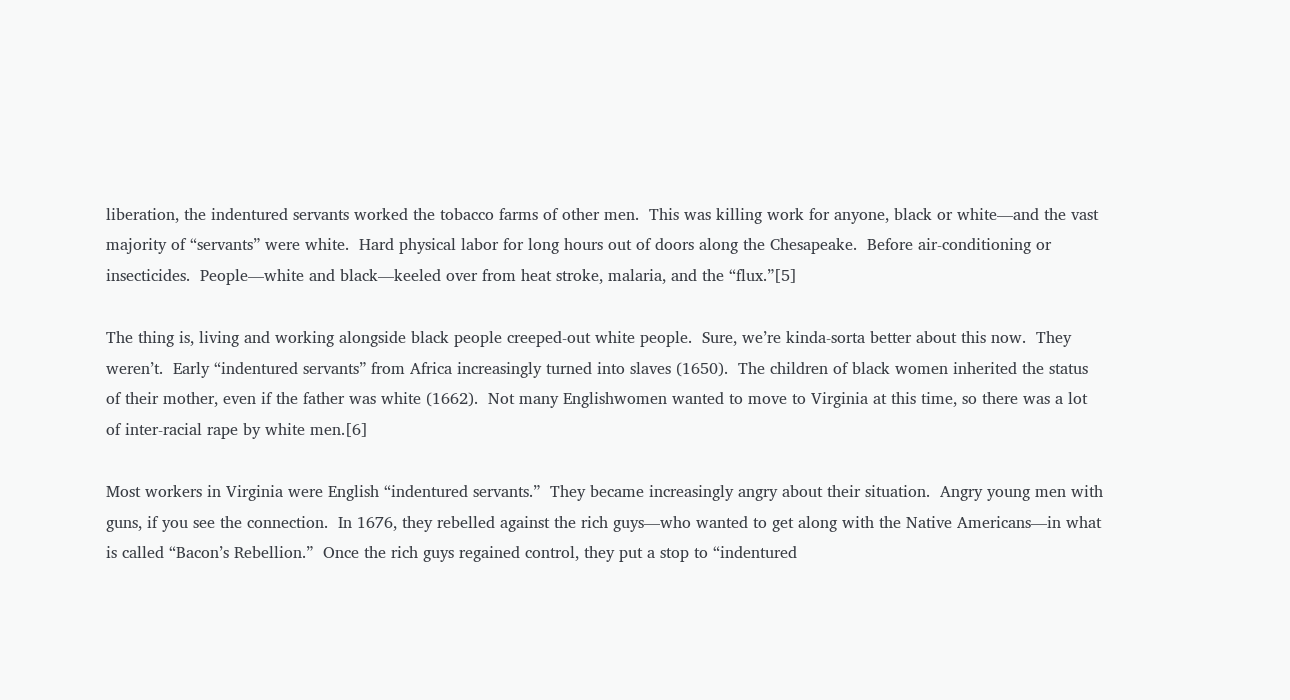liberation, the indentured servants worked the tobacco farms of other men.  This was killing work for anyone, black or white—and the vast majority of “servants” were white.  Hard physical labor for long hours out of doors along the Chesapeake.  Before air-conditioning or insecticides.  People—white and black—keeled over from heat stroke, malaria, and the “flux.”[5]

The thing is, living and working alongside black people creeped-out white people.  Sure, we’re kinda-sorta better about this now.  They weren’t.  Early “indentured servants” from Africa increasingly turned into slaves (1650).  The children of black women inherited the status of their mother, even if the father was white (1662).  Not many Englishwomen wanted to move to Virginia at this time, so there was a lot of inter-racial rape by white men.[6]

Most workers in Virginia were English “indentured servants.”  They became increasingly angry about their situation.  Angry young men with guns, if you see the connection.  In 1676, they rebelled against the rich guys—who wanted to get along with the Native Americans—in what is called “Bacon’s Rebellion.”  Once the rich guys regained control, they put a stop to “indentured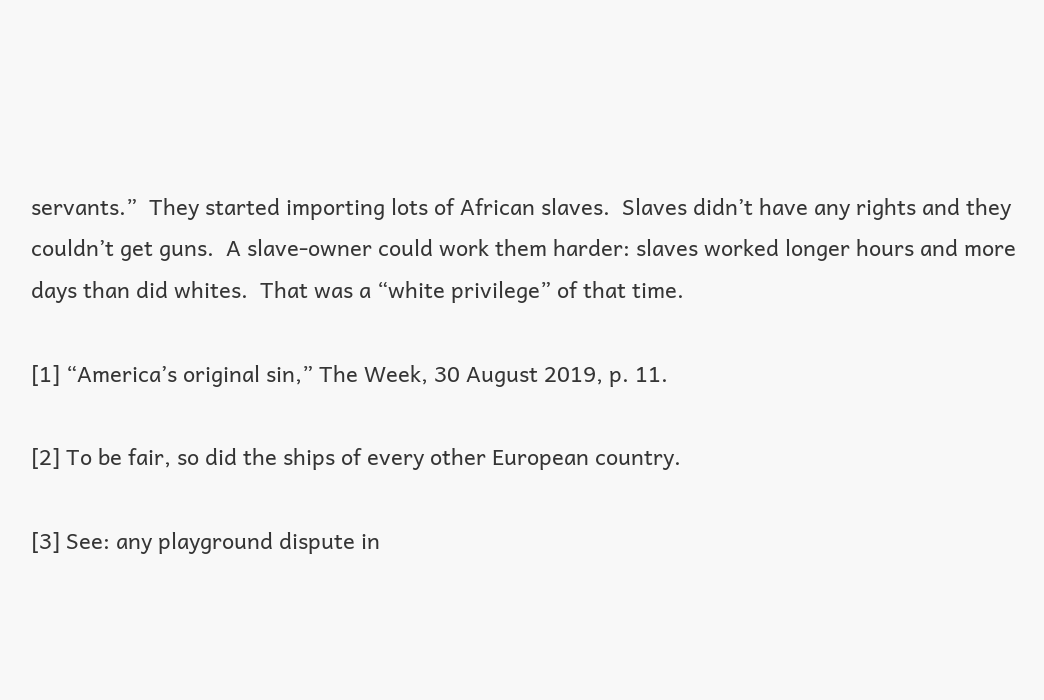servants.”  They started importing lots of African slaves.  Slaves didn’t have any rights and they couldn’t get guns.  A slave-owner could work them harder: slaves worked longer hours and more days than did whites.  That was a “white privilege” of that time.

[1] “America’s original sin,” The Week, 30 August 2019, p. 11.

[2] To be fair, so did the ships of every other European country.

[3] See: any playground dispute in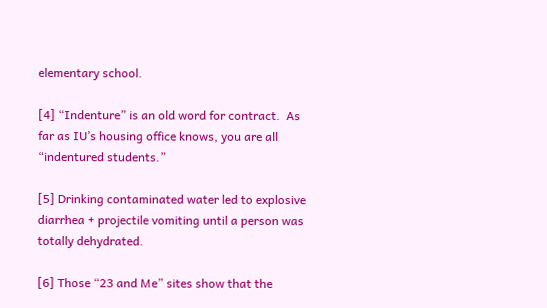elementary school.

[4] “Indenture” is an old word for contract.  As far as IU’s housing office knows, you are all “indentured students.”

[5] Drinking contaminated water led to explosive diarrhea + projectile vomiting until a person was totally dehydrated.

[6] Those “23 and Me” sites show that the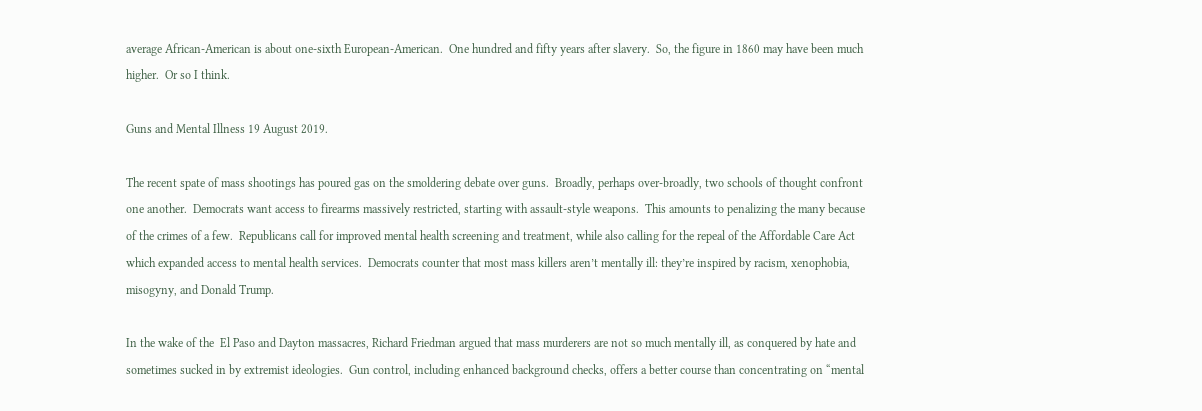average African-American is about one-sixth European-American.  One hundred and fifty years after slavery.  So, the figure in 1860 may have been much higher.  Or so I think.

Guns and Mental Illness 19 August 2019.

The recent spate of mass shootings has poured gas on the smoldering debate over guns.  Broadly, perhaps over-broadly, two schools of thought confront one another.  Democrats want access to firearms massively restricted, starting with assault-style weapons.  This amounts to penalizing the many because of the crimes of a few.  Republicans call for improved mental health screening and treatment, while also calling for the repeal of the Affordable Care Act which expanded access to mental health services.  Democrats counter that most mass killers aren’t mentally ill: they’re inspired by racism, xenophobia, misogyny, and Donald Trump.

In the wake of the  El Paso and Dayton massacres, Richard Friedman argued that mass murderers are not so much mentally ill, as conquered by hate and sometimes sucked in by extremist ideologies.  Gun control, including enhanced background checks, offers a better course than concentrating on “mental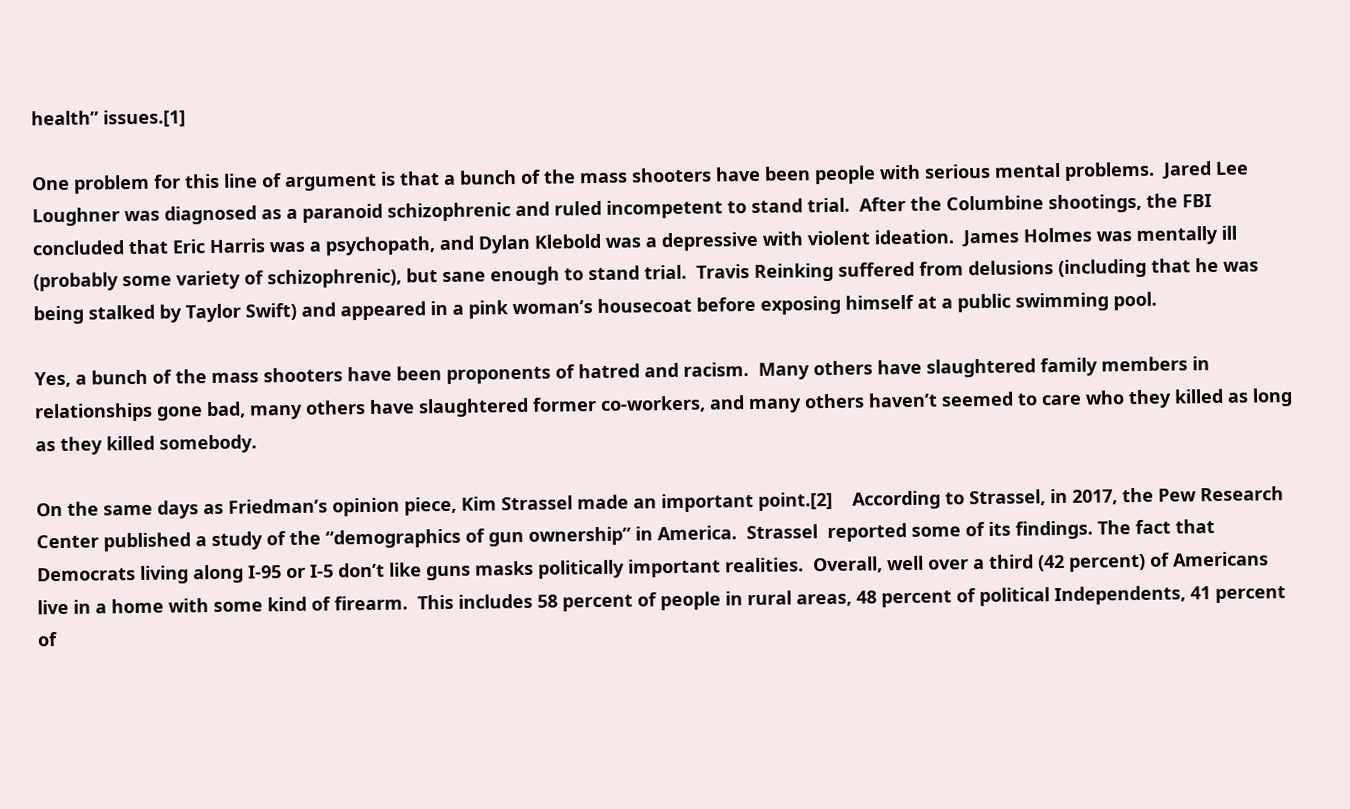health” issues.[1]

One problem for this line of argument is that a bunch of the mass shooters have been people with serious mental problems.  Jared Lee Loughner was diagnosed as a paranoid schizophrenic and ruled incompetent to stand trial.  After the Columbine shootings, the FBI concluded that Eric Harris was a psychopath, and Dylan Klebold was a depressive with violent ideation.  James Holmes was mentally ill (probably some variety of schizophrenic), but sane enough to stand trial.  Travis Reinking suffered from delusions (including that he was being stalked by Taylor Swift) and appeared in a pink woman’s housecoat before exposing himself at a public swimming pool.

Yes, a bunch of the mass shooters have been proponents of hatred and racism.  Many others have slaughtered family members in relationships gone bad, many others have slaughtered former co-workers, and many others haven’t seemed to care who they killed as long as they killed somebody.

On the same days as Friedman’s opinion piece, Kim Strassel made an important point.[2]    According to Strassel, in 2017, the Pew Research Center published a study of the “demographics of gun ownership” in America.  Strassel  reported some of its findings. The fact that Democrats living along I-95 or I-5 don’t like guns masks politically important realities.  Overall, well over a third (42 percent) of Americans live in a home with some kind of firearm.  This includes 58 percent of people in rural areas, 48 percent of political Independents, 41 percent of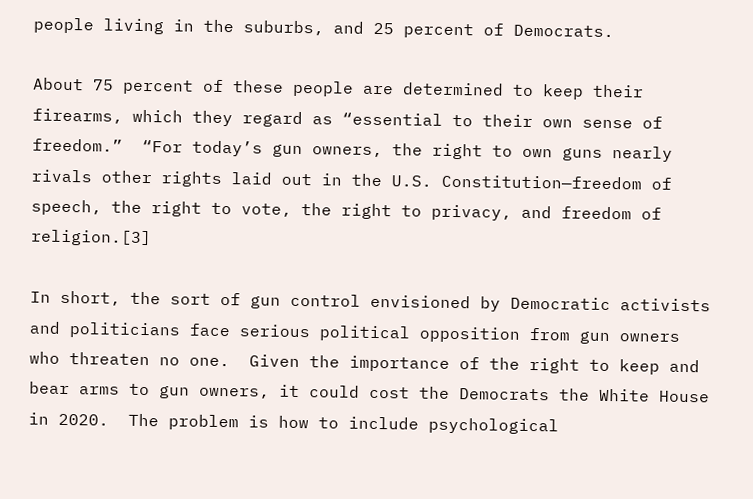people living in the suburbs, and 25 percent of Democrats.

About 75 percent of these people are determined to keep their firearms, which they regard as “essential to their own sense of freedom.”  “For today’s gun owners, the right to own guns nearly rivals other rights laid out in the U.S. Constitution—freedom of speech, the right to vote, the right to privacy, and freedom of religion.[3]

In short, the sort of gun control envisioned by Democratic activists and politicians face serious political opposition from gun owners who threaten no one.  Given the importance of the right to keep and bear arms to gun owners, it could cost the Democrats the White House in 2020.  The problem is how to include psychological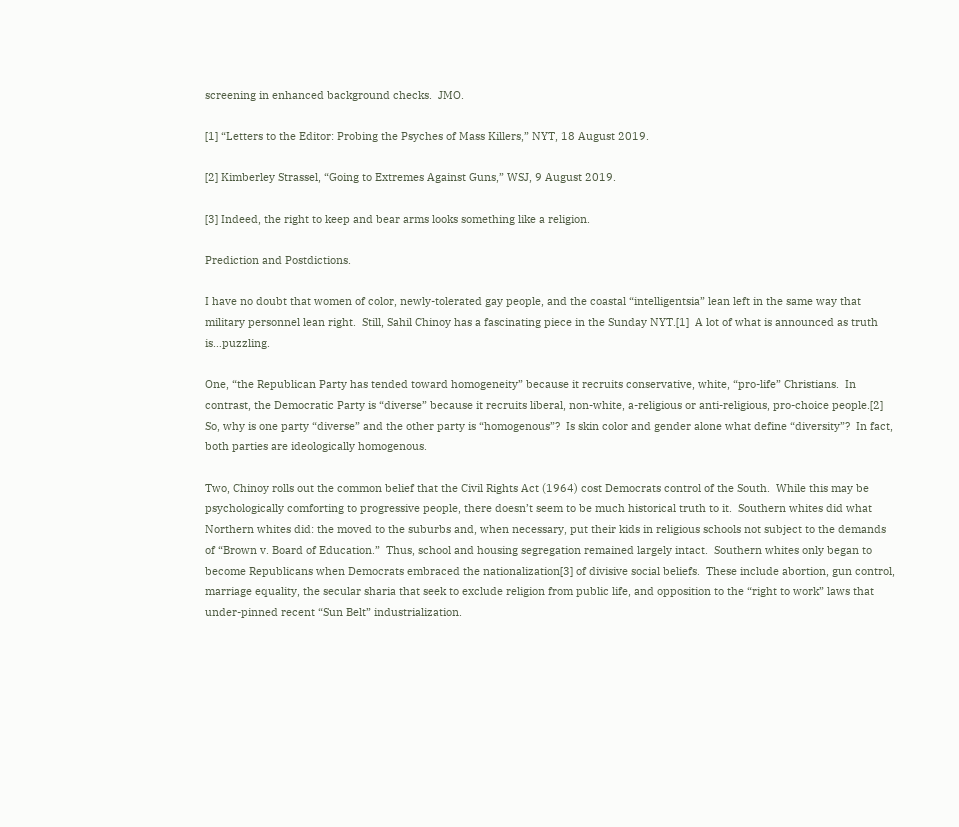screening in enhanced background checks.  JMO.

[1] “Letters to the Editor: Probing the Psyches of Mass Killers,” NYT, 18 August 2019.

[2] Kimberley Strassel, “Going to Extremes Against Guns,” WSJ, 9 August 2019.

[3] Indeed, the right to keep and bear arms looks something like a religion.

Prediction and Postdictions.

I have no doubt that women of color, newly-tolerated gay people, and the coastal “intelligentsia” lean left in the same way that military personnel lean right.  Still, Sahil Chinoy has a fascinating piece in the Sunday NYT.[1]  A lot of what is announced as truth is…puzzling.

One, “the Republican Party has tended toward homogeneity” because it recruits conservative, white, “pro-life” Christians.  In contrast, the Democratic Party is “diverse” because it recruits liberal, non-white, a-religious or anti-religious, pro-choice people.[2]  So, why is one party “diverse” and the other party is “homogenous”?  Is skin color and gender alone what define “diversity”?  In fact, both parties are ideologically homogenous.

Two, Chinoy rolls out the common belief that the Civil Rights Act (1964) cost Democrats control of the South.  While this may be psychologically comforting to progressive people, there doesn’t seem to be much historical truth to it.  Southern whites did what Northern whites did: the moved to the suburbs and, when necessary, put their kids in religious schools not subject to the demands of “Brown v. Board of Education.”  Thus, school and housing segregation remained largely intact.  Southern whites only began to become Republicans when Democrats embraced the nationalization[3] of divisive social beliefs.  These include abortion, gun control, marriage equality, the secular sharia that seek to exclude religion from public life, and opposition to the “right to work” laws that under-pinned recent “Sun Belt” industrialization.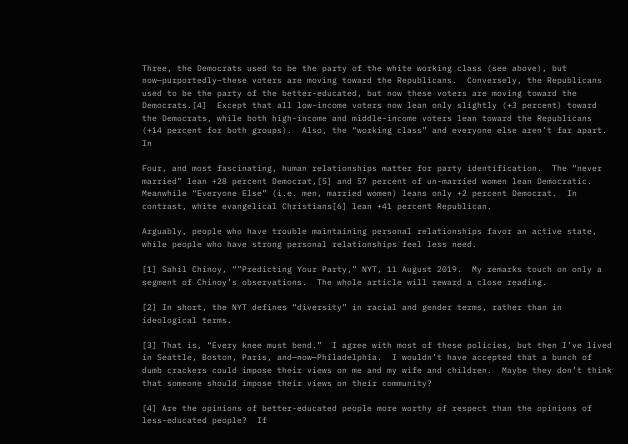Three, the Democrats used to be the party of the white working class (see above), but now—purportedly–these voters are moving toward the Republicans.  Conversely, the Republicans used to be the party of the better-educated, but now these voters are moving toward the Democrats.[4]  Except that all low-income voters now lean only slightly (+3 percent) toward the Democrats, while both high-income and middle-income voters lean toward the Republicans (+14 percent for both groups).  Also, the “working class” and everyone else aren’t far apart.  In

Four, and most fascinating, human relationships matter for party identification.  The “never married” lean +28 percent Democrat,[5] and 57 percent of un-married women lean Democratic.  Meanwhile “Everyone Else” (i.e. men, married women) leans only +2 percent Democrat.  In contrast, white evangelical Christians[6] lean +41 percent Republican.

Arguably, people who have trouble maintaining personal relationships favor an active state, while people who have strong personal relationships feel less need.

[1] Sahil Chinoy, “”Predicting Your Party,” NYT, 11 August 2019.  My remarks touch on only a segment of Chinoy’s observations.  The whole article will reward a close reading.

[2] In short, the NYT defines “diversity” in racial and gender terms, rather than in ideological terms.

[3] That is, “Every knee must bend.”  I agree with most of these policies, but then I’ve lived in Seattle, Boston, Paris, and—now—Philadelphia.  I wouldn’t have accepted that a bunch of dumb crackers could impose their views on me and my wife and children.  Maybe they don’t think that someone should impose their views on their community?

[4] Are the opinions of better-educated people more worthy of respect than the opinions of less-educated people?  If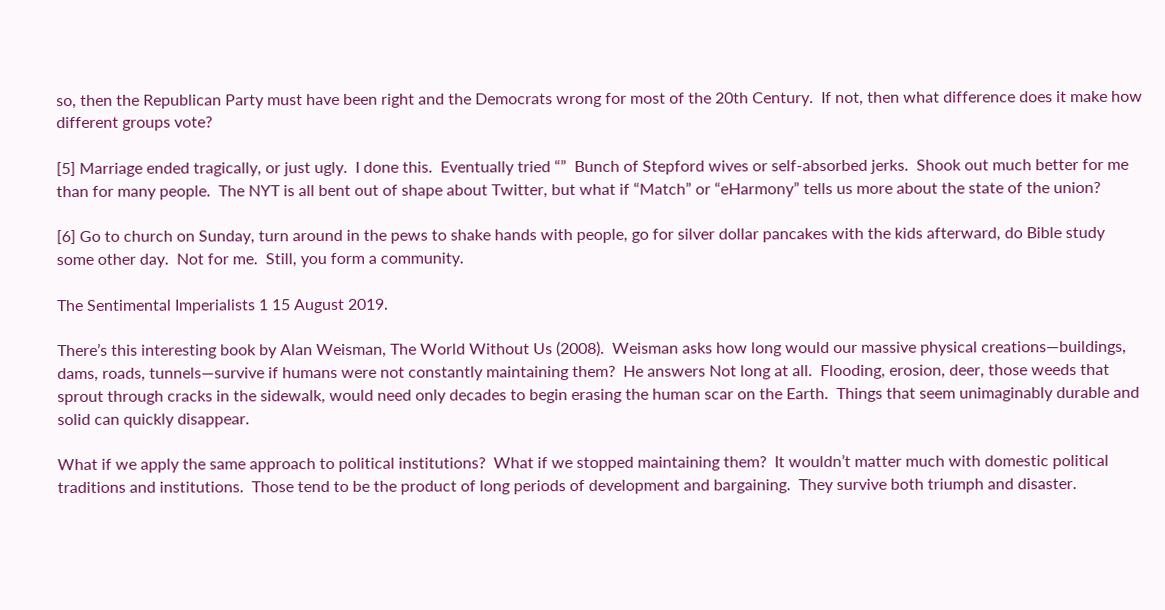so, then the Republican Party must have been right and the Democrats wrong for most of the 20th Century.  If not, then what difference does it make how different groups vote?

[5] Marriage ended tragically, or just ugly.  I done this.  Eventually tried “”  Bunch of Stepford wives or self-absorbed jerks.  Shook out much better for me than for many people.  The NYT is all bent out of shape about Twitter, but what if “Match” or “eHarmony” tells us more about the state of the union?

[6] Go to church on Sunday, turn around in the pews to shake hands with people, go for silver dollar pancakes with the kids afterward, do Bible study some other day.  Not for me.  Still, you form a community.

The Sentimental Imperialists 1 15 August 2019.

There’s this interesting book by Alan Weisman, The World Without Us (2008).  Weisman asks how long would our massive physical creations—buildings, dams, roads, tunnels—survive if humans were not constantly maintaining them?  He answers Not long at all.  Flooding, erosion, deer, those weeds that sprout through cracks in the sidewalk, would need only decades to begin erasing the human scar on the Earth.  Things that seem unimaginably durable and solid can quickly disappear.

What if we apply the same approach to political institutions?  What if we stopped maintaining them?  It wouldn’t matter much with domestic political traditions and institutions.  Those tend to be the product of long periods of development and bargaining.  They survive both triumph and disaster.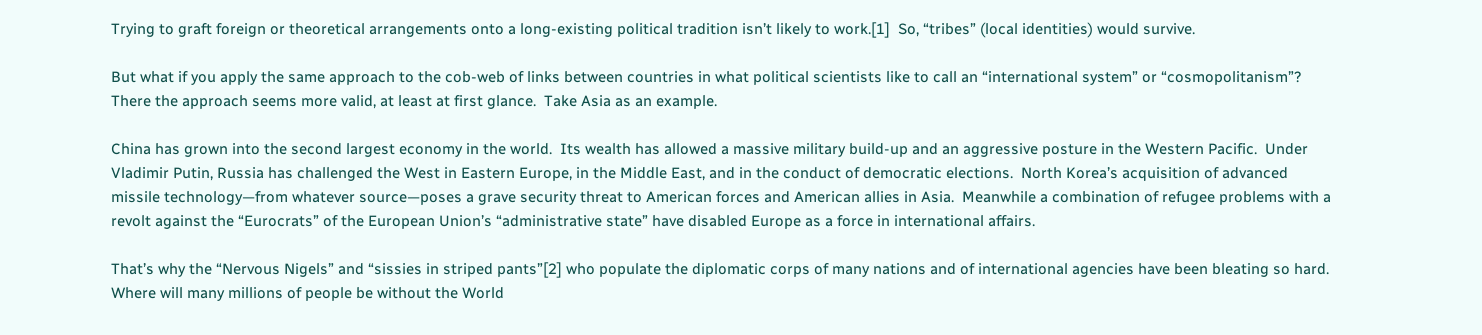Trying to graft foreign or theoretical arrangements onto a long-existing political tradition isn’t likely to work.[1]  So, “tribes” (local identities) would survive.

But what if you apply the same approach to the cob-web of links between countries in what political scientists like to call an “international system” or “cosmopolitanism”?  There the approach seems more valid, at least at first glance.  Take Asia as an example.

China has grown into the second largest economy in the world.  Its wealth has allowed a massive military build-up and an aggressive posture in the Western Pacific.  Under Vladimir Putin, Russia has challenged the West in Eastern Europe, in the Middle East, and in the conduct of democratic elections.  North Korea’s acquisition of advanced missile technology—from whatever source—poses a grave security threat to American forces and American allies in Asia.  Meanwhile a combination of refugee problems with a revolt against the “Eurocrats” of the European Union’s “administrative state” have disabled Europe as a force in international affairs.

That’s why the “Nervous Nigels” and “sissies in striped pants”[2] who populate the diplomatic corps of many nations and of international agencies have been bleating so hard.  Where will many millions of people be without the World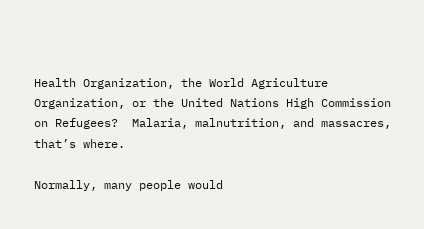Health Organization, the World Agriculture Organization, or the United Nations High Commission on Refugees?  Malaria, malnutrition, and massacres, that’s where.

Normally, many people would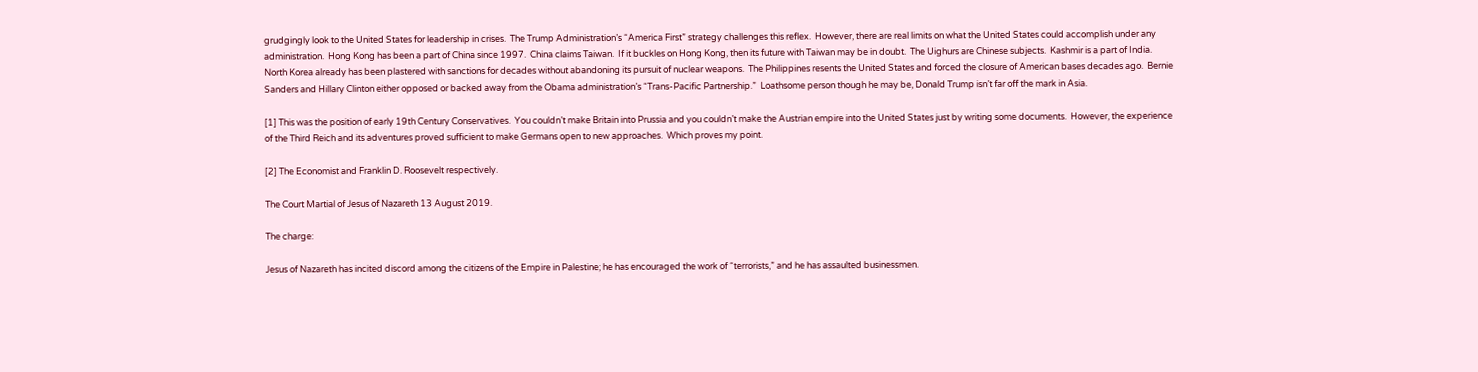grudgingly look to the United States for leadership in crises.  The Trump Administration’s “America First” strategy challenges this reflex.  However, there are real limits on what the United States could accomplish under any administration.  Hong Kong has been a part of China since 1997.  China claims Taiwan.  If it buckles on Hong Kong, then its future with Taiwan may be in doubt.  The Uighurs are Chinese subjects.  Kashmir is a part of India.  North Korea already has been plastered with sanctions for decades without abandoning its pursuit of nuclear weapons.  The Philippines resents the United States and forced the closure of American bases decades ago.  Bernie Sanders and Hillary Clinton either opposed or backed away from the Obama administration’s “Trans-Pacific Partnership.”  Loathsome person though he may be, Donald Trump isn’t far off the mark in Asia.

[1] This was the position of early 19th Century Conservatives.  You couldn’t make Britain into Prussia and you couldn’t make the Austrian empire into the United States just by writing some documents.  However, the experience of the Third Reich and its adventures proved sufficient to make Germans open to new approaches.  Which proves my point.

[2] The Economist and Franklin D. Roosevelt respectively.

The Court Martial of Jesus of Nazareth 13 August 2019.

The charge:

Jesus of Nazareth has incited discord among the citizens of the Empire in Palestine; he has encouraged the work of “terrorists,” and he has assaulted businessmen.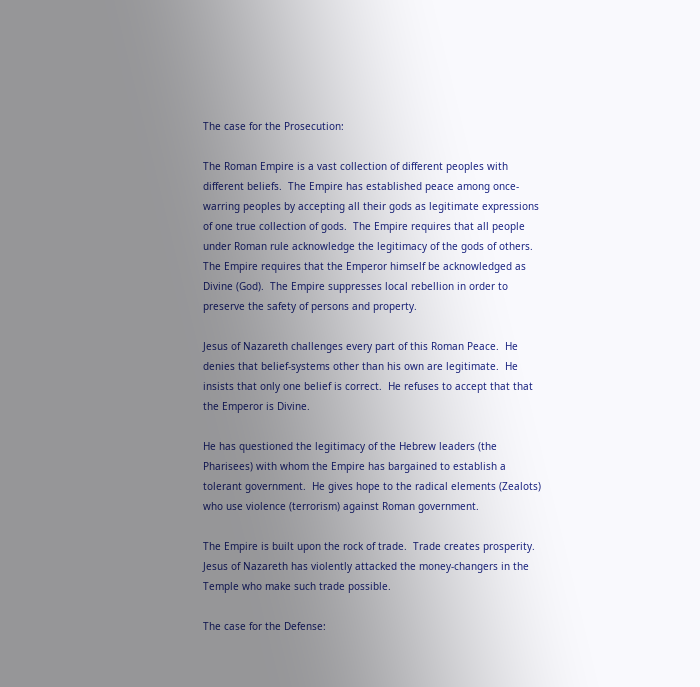The case for the Prosecution:

The Roman Empire is a vast collection of different peoples with different beliefs.  The Empire has established peace among once-warring peoples by accepting all their gods as legitimate expressions of one true collection of gods.  The Empire requires that all people under Roman rule acknowledge the legitimacy of the gods of others.  The Empire requires that the Emperor himself be acknowledged as Divine (God).  The Empire suppresses local rebellion in order to preserve the safety of persons and property.

Jesus of Nazareth challenges every part of this Roman Peace.  He denies that belief-systems other than his own are legitimate.  He insists that only one belief is correct.  He refuses to accept that that the Emperor is Divine.

He has questioned the legitimacy of the Hebrew leaders (the Pharisees) with whom the Empire has bargained to establish a tolerant government.  He gives hope to the radical elements (Zealots) who use violence (terrorism) against Roman government.

The Empire is built upon the rock of trade.  Trade creates prosperity.  Jesus of Nazareth has violently attacked the money-changers in the Temple who make such trade possible.

The case for the Defense: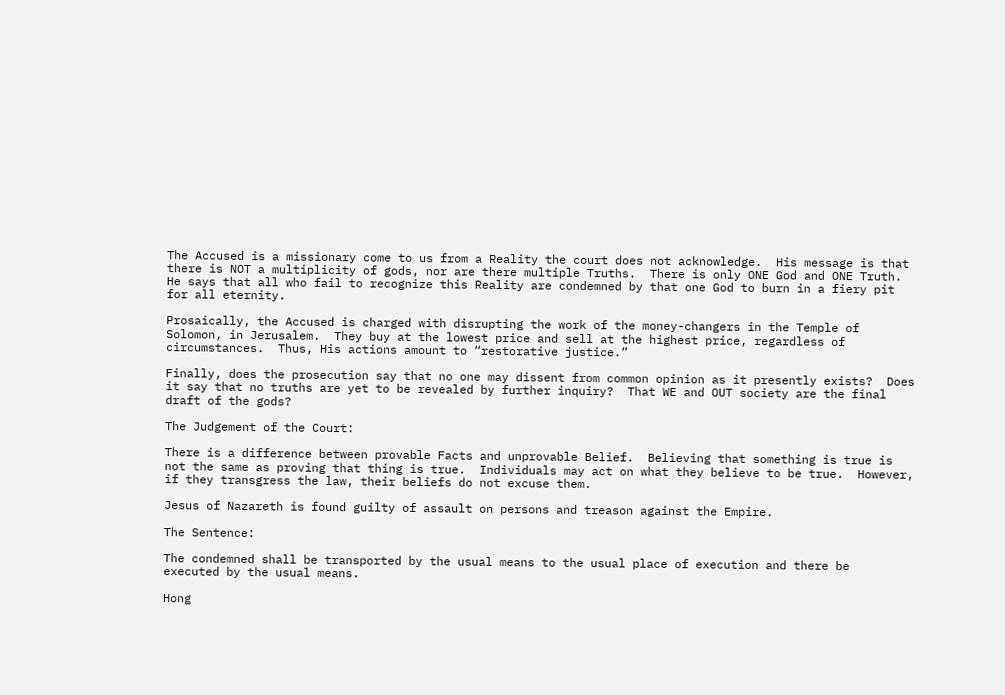The Accused is a missionary come to us from a Reality the court does not acknowledge.  His message is that there is NOT a multiplicity of gods, nor are there multiple Truths.  There is only ONE God and ONE Truth.  He says that all who fail to recognize this Reality are condemned by that one God to burn in a fiery pit for all eternity.

Prosaically, the Accused is charged with disrupting the work of the money-changers in the Temple of Solomon, in Jerusalem.  They buy at the lowest price and sell at the highest price, regardless of circumstances.  Thus, His actions amount to “restorative justice.”

Finally, does the prosecution say that no one may dissent from common opinion as it presently exists?  Does it say that no truths are yet to be revealed by further inquiry?  That WE and OUT society are the final draft of the gods?

The Judgement of the Court:

There is a difference between provable Facts and unprovable Belief.  Believing that something is true is not the same as proving that thing is true.  Individuals may act on what they believe to be true.  However, if they transgress the law, their beliefs do not excuse them.

Jesus of Nazareth is found guilty of assault on persons and treason against the Empire.

The Sentence:

The condemned shall be transported by the usual means to the usual place of execution and there be  executed by the usual means.

Hong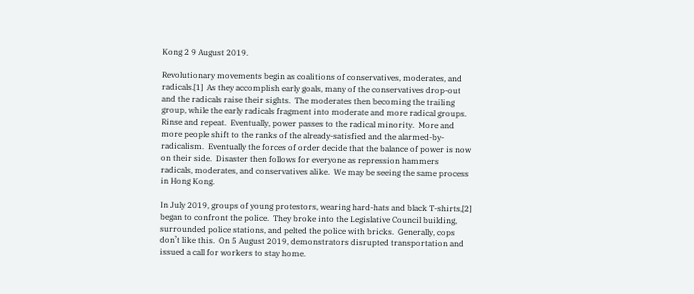Kong 2 9 August 2019.

Revolutionary movements begin as coalitions of conservatives, moderates, and radicals.[1]  As they accomplish early goals, many of the conservatives drop-out and the radicals raise their sights.  The moderates then becoming the trailing group, while the early radicals fragment into moderate and more radical groups.  Rinse and repeat.  Eventually, power passes to the radical minority.  More and more people shift to the ranks of the already-satisfied and the alarmed-by-radicalism.  Eventually the forces of order decide that the balance of power is now on their side.  Disaster then follows for everyone as repression hammers radicals, moderates, and conservatives alike.  We may be seeing the same process in Hong Kong.

In July 2019, groups of young protestors, wearing hard-hats and black T-shirts,[2] began to confront the police.  They broke into the Legislative Council building, surrounded police stations, and pelted the police with bricks.  Generally, cops don’t like this.  On 5 August 2019, demonstrators disrupted transportation and issued a call for workers to stay home.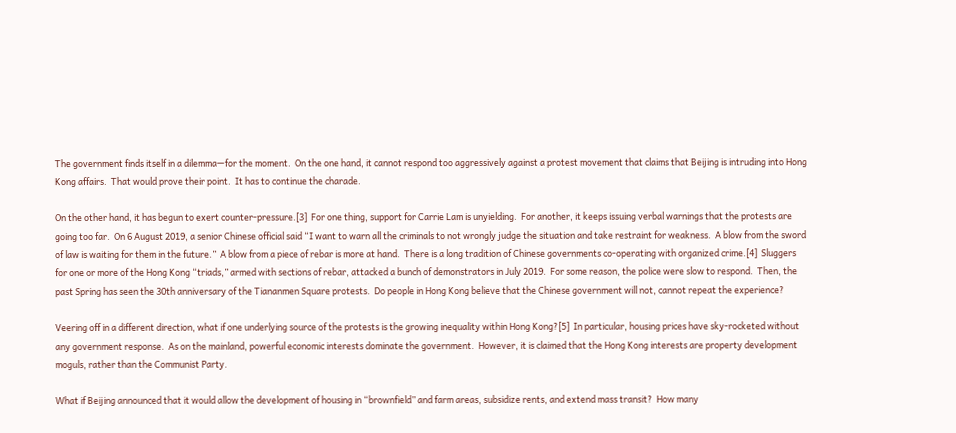The government finds itself in a dilemma—for the moment.  On the one hand, it cannot respond too aggressively against a protest movement that claims that Beijing is intruding into Hong Kong affairs.  That would prove their point.  It has to continue the charade.

On the other hand, it has begun to exert counter-pressure.[3]  For one thing, support for Carrie Lam is unyielding.  For another, it keeps issuing verbal warnings that the protests are going too far.  On 6 August 2019, a senior Chinese official said “I want to warn all the criminals to not wrongly judge the situation and take restraint for weakness.  A blow from the sword of law is waiting for them in the future.”  A blow from a piece of rebar is more at hand.  There is a long tradition of Chinese governments co-operating with organized crime.[4]  Sluggers for one or more of the Hong Kong “triads,” armed with sections of rebar, attacked a bunch of demonstrators in July 2019.  For some reason, the police were slow to respond.  Then, the past Spring has seen the 30th anniversary of the Tiananmen Square protests.  Do people in Hong Kong believe that the Chinese government will not, cannot repeat the experience?

Veering off in a different direction, what if one underlying source of the protests is the growing inequality within Hong Kong?[5]  In particular, housing prices have sky-rocketed without any government response.  As on the mainland, powerful economic interests dominate the government.  However, it is claimed that the Hong Kong interests are property development moguls, rather than the Communist Party.

What if Beijing announced that it would allow the development of housing in “brownfield” and farm areas, subsidize rents, and extend mass transit?  How many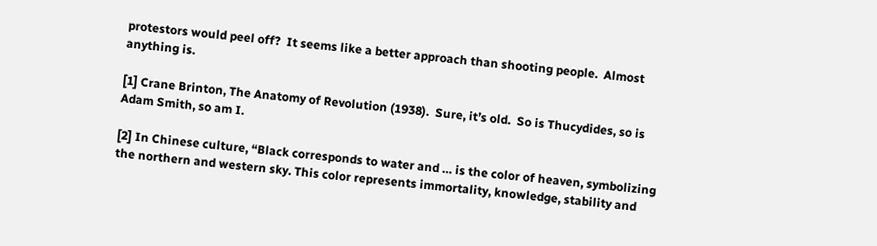protestors would peel off?  It seems like a better approach than shooting people.  Almost anything is.

[1] Crane Brinton, The Anatomy of Revolution (1938).  Sure, it’s old.  So is Thucydides, so is Adam Smith, so am I.

[2] In Chinese culture, “Black corresponds to water and … is the color of heaven, symbolizing the northern and western sky. This color represents immortality, knowledge, stability and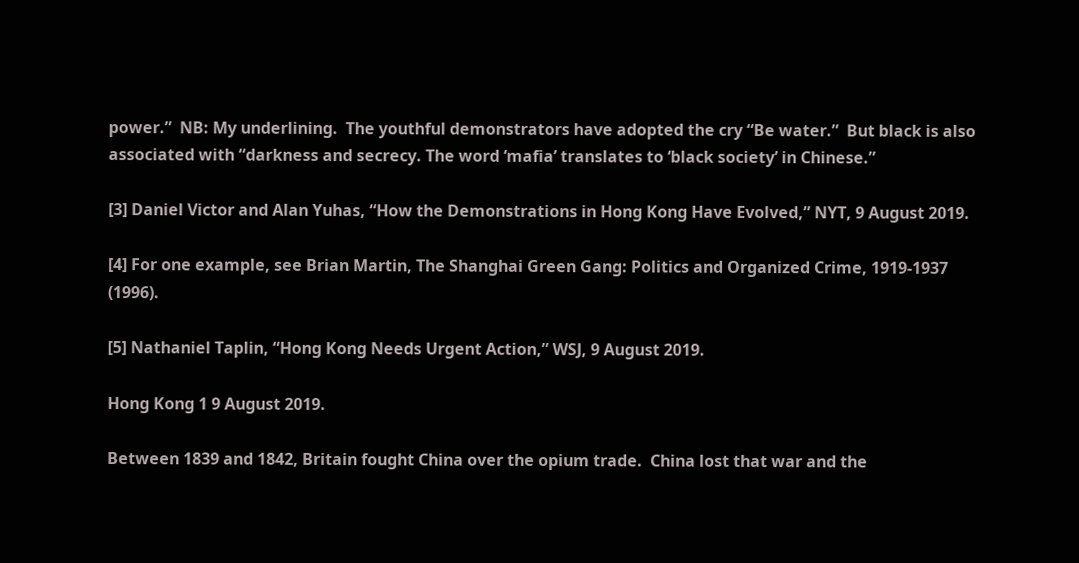power.”  NB: My underlining.  The youthful demonstrators have adopted the cry “Be water.”  But black is also associated with “darkness and secrecy. The word ‘mafia’ translates to ‘black society’ in Chinese.”

[3] Daniel Victor and Alan Yuhas, “How the Demonstrations in Hong Kong Have Evolved,” NYT, 9 August 2019.

[4] For one example, see Brian Martin, The Shanghai Green Gang: Politics and Organized Crime, 1919-1937 (1996).

[5] Nathaniel Taplin, “Hong Kong Needs Urgent Action,” WSJ, 9 August 2019.

Hong Kong 1 9 August 2019.

Between 1839 and 1842, Britain fought China over the opium trade.  China lost that war and the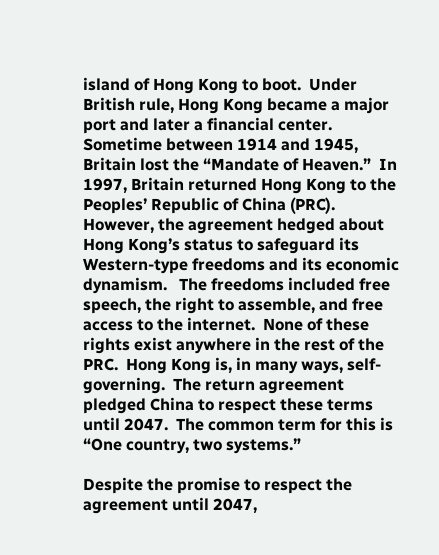island of Hong Kong to boot.  Under British rule, Hong Kong became a major port and later a financial center.  Sometime between 1914 and 1945, Britain lost the “Mandate of Heaven.”  In 1997, Britain returned Hong Kong to the Peoples’ Republic of China (PRC).  However, the agreement hedged about Hong Kong’s status to safeguard its Western-type freedoms and its economic dynamism.   The freedoms included free speech, the right to assemble, and free access to the internet.  None of these rights exist anywhere in the rest of the PRC.  Hong Kong is, in many ways, self-governing.  The return agreement pledged China to respect these terms until 2047.  The common term for this is “One country, two systems.”

Despite the promise to respect the agreement until 2047,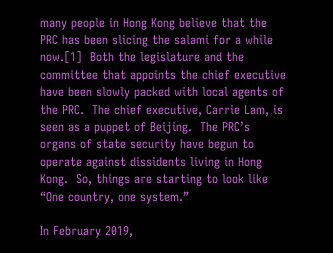many people in Hong Kong believe that the PRC has been slicing the salami for a while now.[1]  Both the legislature and the committee that appoints the chief executive have been slowly packed with local agents of the PRC.  The chief executive, Carrie Lam, is seen as a puppet of Beijing.  The PRC’s organs of state security have begun to operate against dissidents living in Hong Kong.  So, things are starting to look like “One country, one system.”

In February 2019,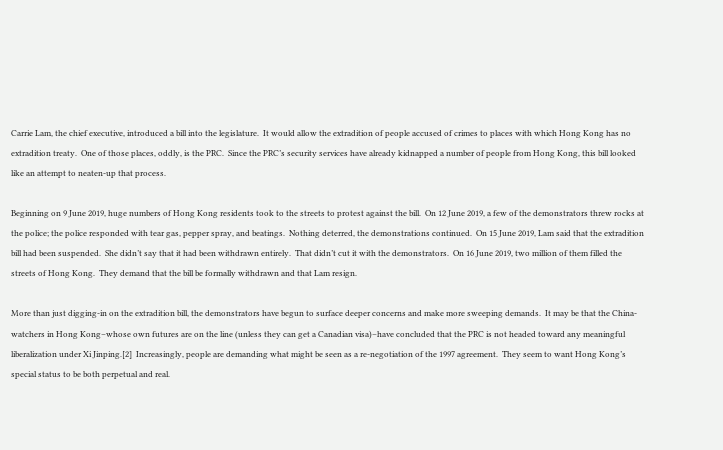Carrie Lam, the chief executive, introduced a bill into the legislature.  It would allow the extradition of people accused of crimes to places with which Hong Kong has no extradition treaty.  One of those places, oddly, is the PRC.  Since the PRC’s security services have already kidnapped a number of people from Hong Kong, this bill looked like an attempt to neaten-up that process.

Beginning on 9 June 2019, huge numbers of Hong Kong residents took to the streets to protest against the bill.  On 12 June 2019, a few of the demonstrators threw rocks at the police; the police responded with tear gas, pepper spray, and beatings.  Nothing deterred, the demonstrations continued.  On 15 June 2019, Lam said that the extradition bill had been suspended.  She didn’t say that it had been withdrawn entirely.  That didn’t cut it with the demonstrators.  On 16 June 2019, two million of them filled the streets of Hong Kong.  They demand that the bill be formally withdrawn and that Lam resign.

More than just digging-in on the extradition bill, the demonstrators have begun to surface deeper concerns and make more sweeping demands.  It may be that the China-watchers in Hong Kong–whose own futures are on the line (unless they can get a Canadian visa)–have concluded that the PRC is not headed toward any meaningful liberalization under Xi Jinping.[2]  Increasingly, people are demanding what might be seen as a re-negotiation of the 1997 agreement.  They seem to want Hong Kong’s special status to be both perpetual and real.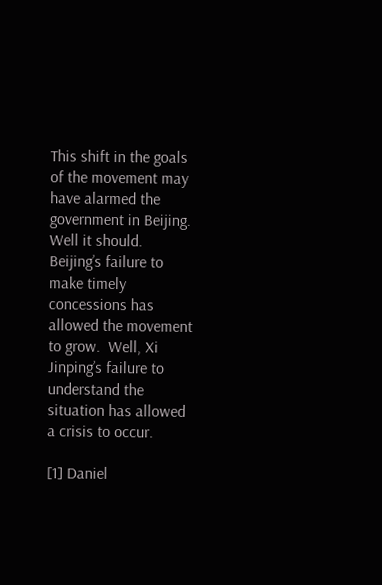This shift in the goals of the movement may have alarmed the government in Beijing.  Well it should.  Beijing’s failure to make timely concessions has allowed the movement to grow.  Well, Xi Jinping’s failure to understand the situation has allowed a crisis to occur.

[1] Daniel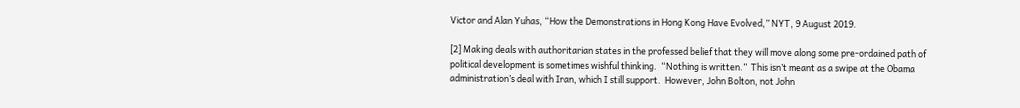Victor and Alan Yuhas, “How the Demonstrations in Hong Kong Have Evolved,” NYT, 9 August 2019.

[2] Making deals with authoritarian states in the professed belief that they will move along some pre-ordained path of political development is sometimes wishful thinking.  “Nothing is written.”  This isn’t meant as a swipe at the Obama administration’s deal with Iran, which I still support.  However, John Bolton, not John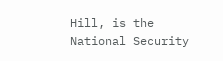Hill, is the National Security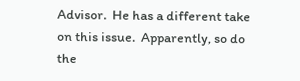Advisor.  He has a different take on this issue.  Apparently, so do the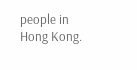people in Hong Kong.